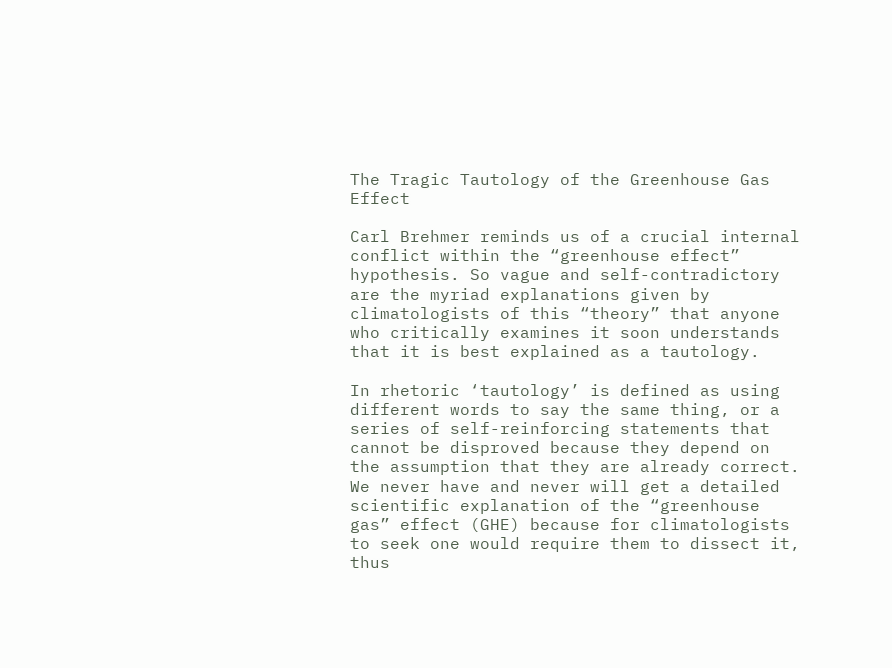The Tragic Tautology of the Greenhouse Gas Effect

Carl Brehmer reminds us of a crucial internal conflict within the “greenhouse effect” hypothesis. So vague and self-contradictory are the myriad explanations given by climatologists of this “theory” that anyone who critically examines it soon understands that it is best explained as a tautology.

In rhetoric ‘tautology’ is defined as using different words to say the same thing, or a series of self-reinforcing statements that cannot be disproved because they depend on the assumption that they are already correct. We never have and never will get a detailed scientific explanation of the “greenhouse gas” effect (GHE) because for climatologists to seek one would require them to dissect it, thus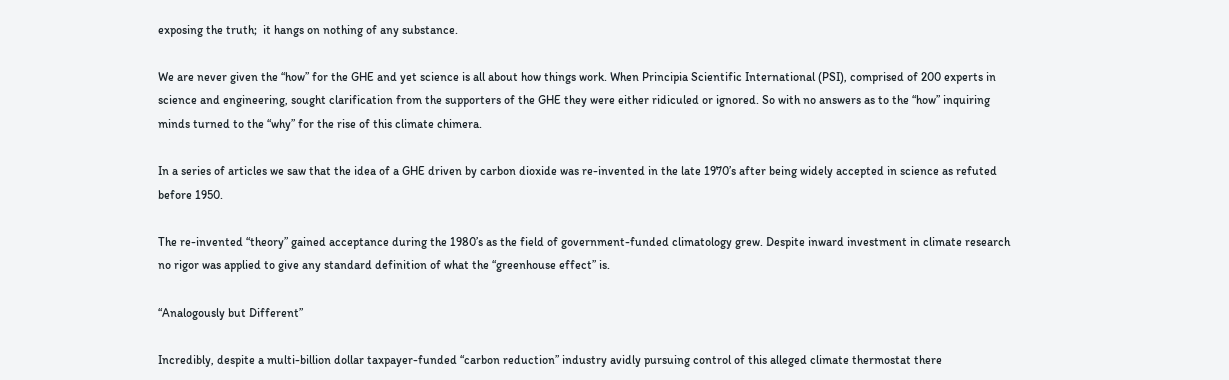exposing the truth;  it hangs on nothing of any substance.

We are never given the “how” for the GHE and yet science is all about how things work. When Principia Scientific International (PSI), comprised of 200 experts in science and engineering, sought clarification from the supporters of the GHE they were either ridiculed or ignored. So with no answers as to the “how” inquiring minds turned to the “why” for the rise of this climate chimera.

In a series of articles we saw that the idea of a GHE driven by carbon dioxide was re-invented in the late 1970’s after being widely accepted in science as refuted before 1950.

The re-invented “theory” gained acceptance during the 1980’s as the field of government-funded climatology grew. Despite inward investment in climate research no rigor was applied to give any standard definition of what the “greenhouse effect” is.

“Analogously but Different”

Incredibly, despite a multi-billion dollar taxpayer-funded “carbon reduction” industry avidly pursuing control of this alleged climate thermostat there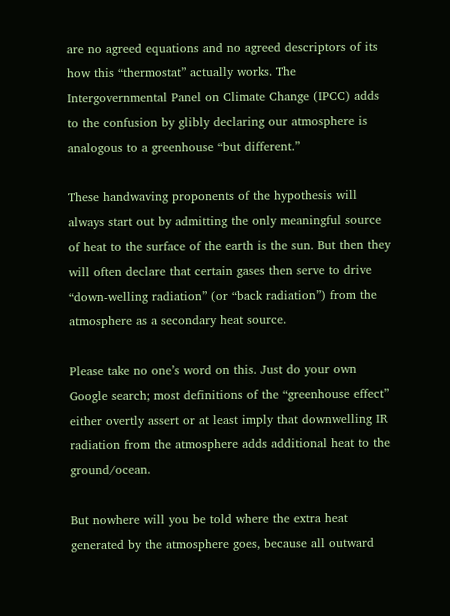are no agreed equations and no agreed descriptors of its how this “thermostat” actually works. The Intergovernmental Panel on Climate Change (IPCC) adds to the confusion by glibly declaring our atmosphere is analogous to a greenhouse “but different.”

These handwaving proponents of the hypothesis will always start out by admitting the only meaningful source of heat to the surface of the earth is the sun. But then they will often declare that certain gases then serve to drive “down-welling radiation” (or “back radiation”) from the atmosphere as a secondary heat source.

Please take no one’s word on this. Just do your own Google search; most definitions of the “greenhouse effect” either overtly assert or at least imply that downwelling IR radiation from the atmosphere adds additional heat to the ground/ocean.

But nowhere will you be told where the extra heat generated by the atmosphere goes, because all outward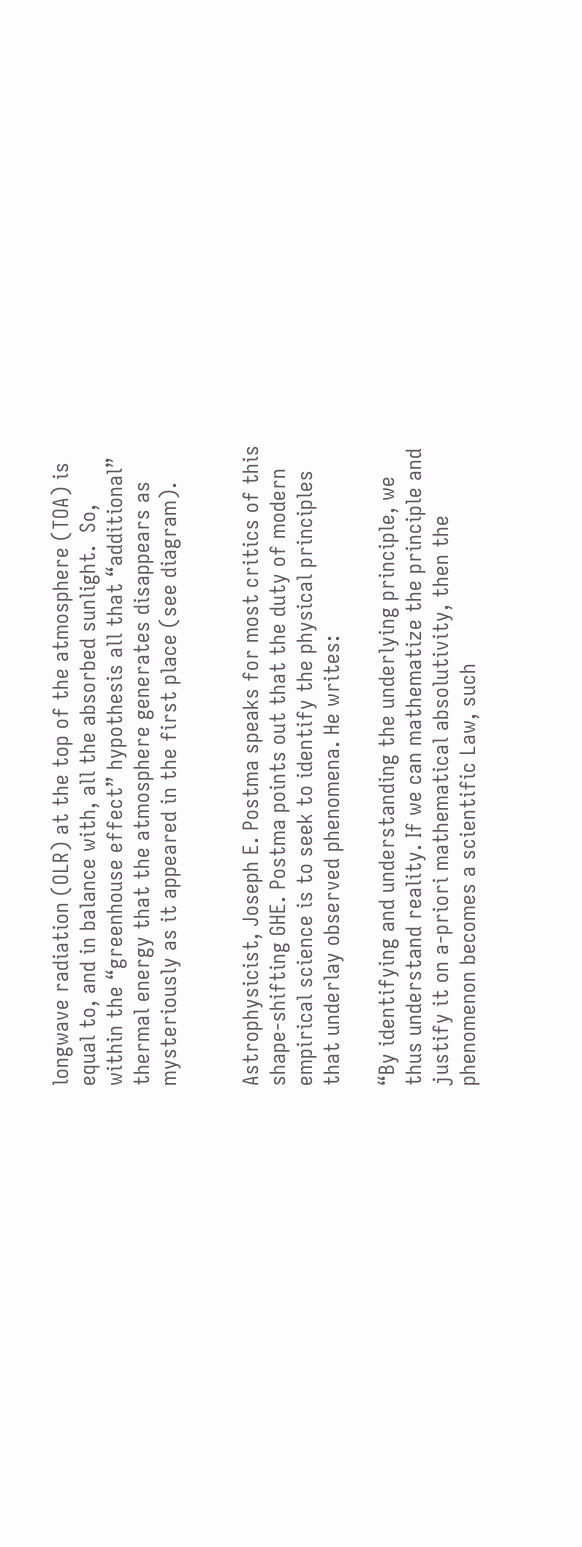longwave radiation (OLR) at the top of the atmosphere (TOA) is equal to, and in balance with, all the absorbed sunlight.  So, within the “greenhouse effect” hypothesis all that “additional” thermal energy that the atmosphere generates disappears as mysteriously as it appeared in the first place (see diagram).


Astrophysicist, Joseph E. Postma speaks for most critics of this shape-shifting GHE. Postma points out that the duty of modern empirical science is to seek to identify the physical principles that underlay observed phenomena. He writes:

“By identifying and understanding the underlying principle, we thus understand reality. If we can mathematize the principle and justify it on a-priori mathematical absolutivity, then the phenomenon becomes a scientific Law, such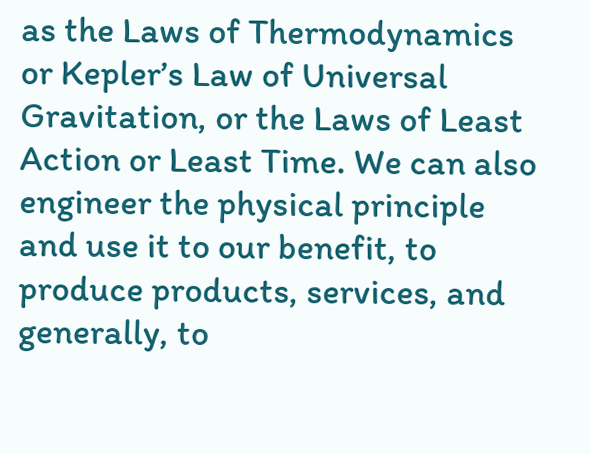as the Laws of Thermodynamics or Kepler’s Law of Universal Gravitation, or the Laws of Least Action or Least Time. We can also engineer the physical principle and use it to our benefit, to produce products, services, and generally, to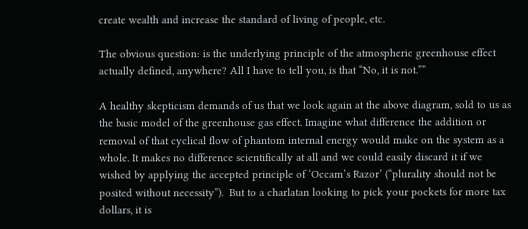create wealth and increase the standard of living of people, etc.

The obvious question: is the underlying principle of the atmospheric greenhouse effect actually defined, anywhere? All I have to tell you, is that “No, it is not.””

A healthy skepticism demands of us that we look again at the above diagram, sold to us as the basic model of the greenhouse gas effect. Imagine what difference the addition or removal of that cyclical flow of phantom internal energy would make on the system as a whole. It makes no difference scientifically at all and we could easily discard it if we wished by applying the accepted principle of ‘Occam’s Razor’ (“plurality should not be posited without necessity”).  But to a charlatan looking to pick your pockets for more tax dollars, it is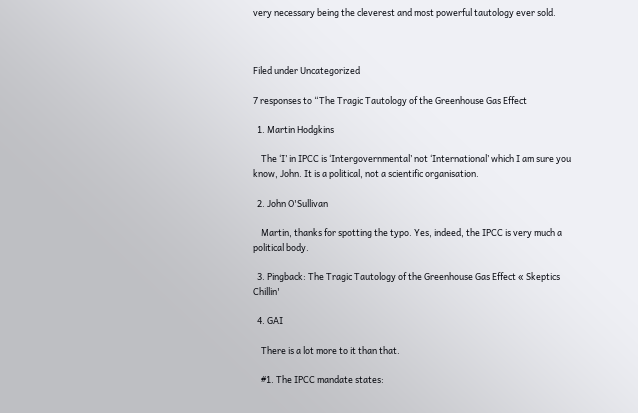very necessary being the cleverest and most powerful tautology ever sold.



Filed under Uncategorized

7 responses to “The Tragic Tautology of the Greenhouse Gas Effect

  1. Martin Hodgkins

    The ‘I’ in IPCC is ‘Intergovernmental’ not ‘International’ which I am sure you know, John. It is a political, not a scientific organisation.

  2. John O'Sullivan

    Martin, thanks for spotting the typo. Yes, indeed, the IPCC is very much a political body.

  3. Pingback: The Tragic Tautology of the Greenhouse Gas Effect « Skeptics Chillin'

  4. GAI

    There is a lot more to it than that.

    #1. The IPCC mandate states: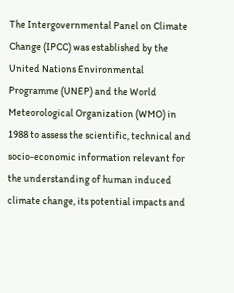The Intergovernmental Panel on Climate Change (IPCC) was established by the United Nations Environmental Programme (UNEP) and the World Meteorological Organization (WMO) in 1988 to assess the scientific, technical and socio-economic information relevant for the understanding of human induced climate change, its potential impacts and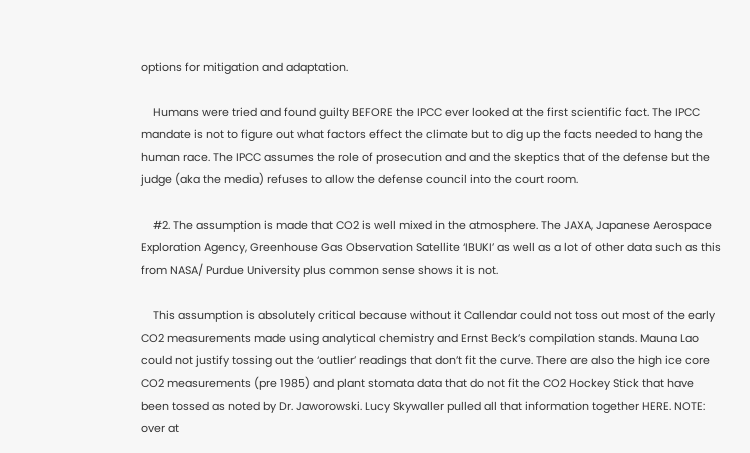options for mitigation and adaptation.

    Humans were tried and found guilty BEFORE the IPCC ever looked at the first scientific fact. The IPCC mandate is not to figure out what factors effect the climate but to dig up the facts needed to hang the human race. The IPCC assumes the role of prosecution and and the skeptics that of the defense but the judge (aka the media) refuses to allow the defense council into the court room.

    #2. The assumption is made that CO2 is well mixed in the atmosphere. The JAXA, Japanese Aerospace Exploration Agency, Greenhouse Gas Observation Satellite ‘IBUKI’ as well as a lot of other data such as this from NASA/ Purdue University plus common sense shows it is not.

    This assumption is absolutely critical because without it Callendar could not toss out most of the early CO2 measurements made using analytical chemistry and Ernst Beck’s compilation stands. Mauna Lao could not justify tossing out the ‘outlier’ readings that don’t fit the curve. There are also the high ice core CO2 measurements (pre 1985) and plant stomata data that do not fit the CO2 Hockey Stick that have been tossed as noted by Dr. Jaworowski. Lucy Skywaller pulled all that information together HERE. NOTE: over at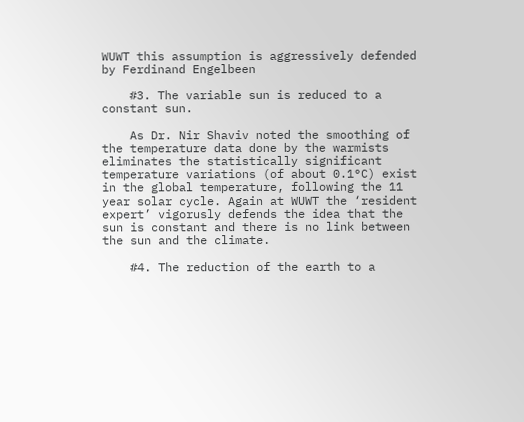WUWT this assumption is aggressively defended by Ferdinand Engelbeen

    #3. The variable sun is reduced to a constant sun.

    As Dr. Nir Shaviv noted the smoothing of the temperature data done by the warmists eliminates the statistically significant temperature variations (of about 0.1°C) exist in the global temperature, following the 11 year solar cycle. Again at WUWT the ‘resident expert’ vigorusly defends the idea that the sun is constant and there is no link between the sun and the climate.

    #4. The reduction of the earth to a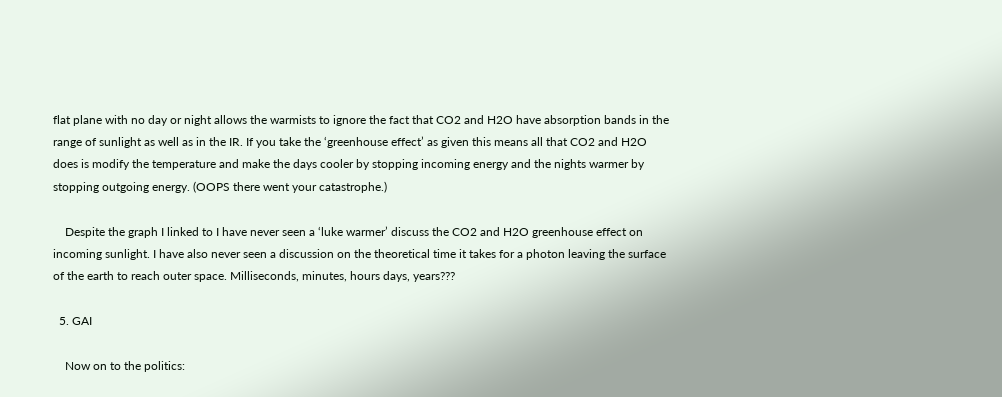flat plane with no day or night allows the warmists to ignore the fact that CO2 and H2O have absorption bands in the range of sunlight as well as in the IR. If you take the ‘greenhouse effect’ as given this means all that CO2 and H2O does is modify the temperature and make the days cooler by stopping incoming energy and the nights warmer by stopping outgoing energy. (OOPS there went your catastrophe.)

    Despite the graph I linked to I have never seen a ‘luke warmer’ discuss the CO2 and H2O greenhouse effect on incoming sunlight. I have also never seen a discussion on the theoretical time it takes for a photon leaving the surface of the earth to reach outer space. Milliseconds, minutes, hours days, years???

  5. GAI

    Now on to the politics: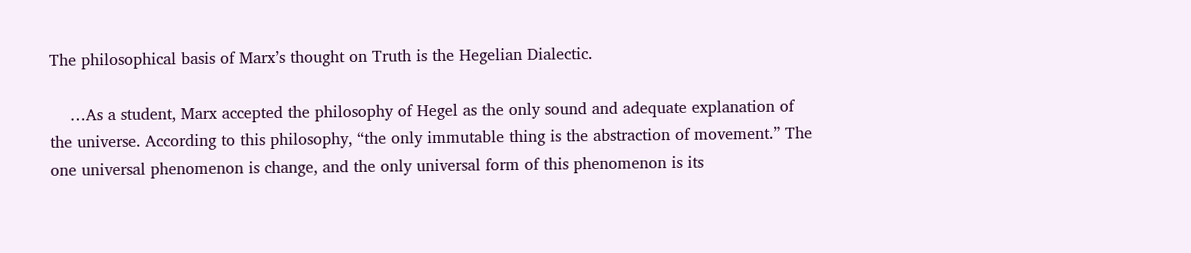The philosophical basis of Marx’s thought on Truth is the Hegelian Dialectic.

    …As a student, Marx accepted the philosophy of Hegel as the only sound and adequate explanation of the universe. According to this philosophy, “the only immutable thing is the abstraction of movement.” The one universal phenomenon is change, and the only universal form of this phenomenon is its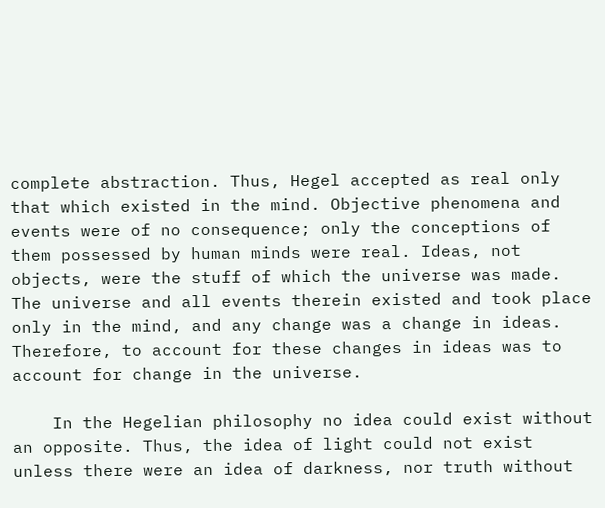complete abstraction. Thus, Hegel accepted as real only that which existed in the mind. Objective phenomena and events were of no consequence; only the conceptions of them possessed by human minds were real. Ideas, not objects, were the stuff of which the universe was made. The universe and all events therein existed and took place only in the mind, and any change was a change in ideas. Therefore, to account for these changes in ideas was to account for change in the universe.

    In the Hegelian philosophy no idea could exist without an opposite. Thus, the idea of light could not exist unless there were an idea of darkness, nor truth without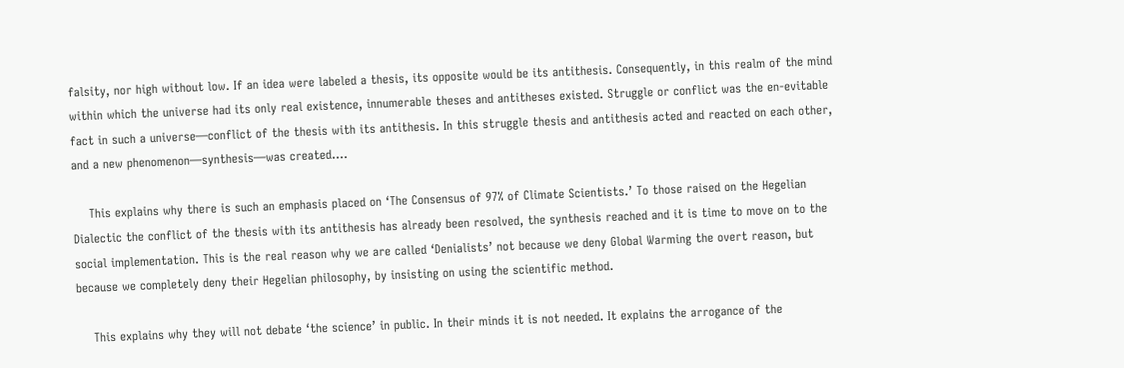falsity, nor high without low. If an idea were labeled a thesis, its opposite would be its antithesis. Consequently, in this realm of the mind within which the universe had its only real existence, innumerable theses and antitheses existed. Struggle or conflict was the en-evitable fact in such a universe—conflict of the thesis with its antithesis. In this struggle thesis and antithesis acted and reacted on each other, and a new phenomenon—synthesis—was created….

    This explains why there is such an emphasis placed on ‘The Consensus of 97% of Climate Scientists.’ To those raised on the Hegelian Dialectic the conflict of the thesis with its antithesis has already been resolved, the synthesis reached and it is time to move on to the social implementation. This is the real reason why we are called ‘Denialists’ not because we deny Global Warming the overt reason, but because we completely deny their Hegelian philosophy, by insisting on using the scientific method.

    This explains why they will not debate ‘the science’ in public. In their minds it is not needed. It explains the arrogance of the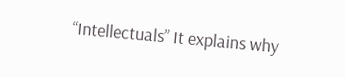“Intellectuals” It explains why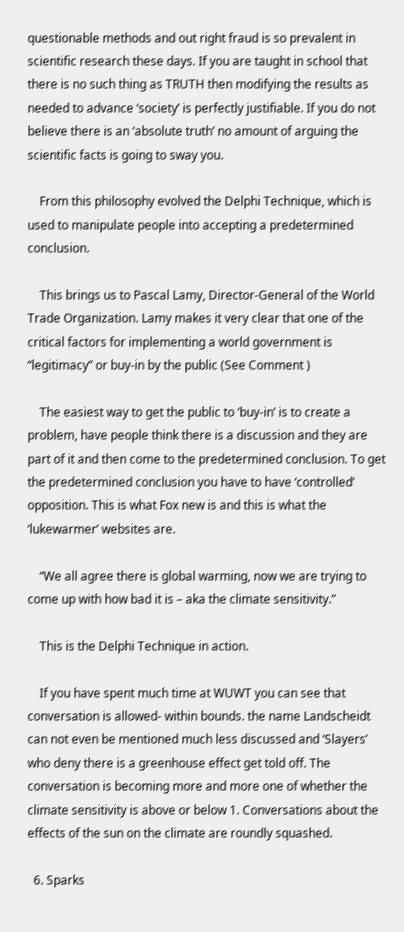questionable methods and out right fraud is so prevalent in scientific research these days. If you are taught in school that there is no such thing as TRUTH then modifying the results as needed to advance ‘society’ is perfectly justifiable. If you do not believe there is an ‘absolute truth’ no amount of arguing the scientific facts is going to sway you.

    From this philosophy evolved the Delphi Technique, which is used to manipulate people into accepting a predetermined conclusion.

    This brings us to Pascal Lamy, Director-General of the World Trade Organization. Lamy makes it very clear that one of the critical factors for implementing a world government is “legitimacy” or buy-in by the public (See Comment )

    The easiest way to get the public to ‘buy-in’ is to create a problem, have people think there is a discussion and they are part of it and then come to the predetermined conclusion. To get the predetermined conclusion you have to have ‘controlled’ opposition. This is what Fox new is and this is what the ‘lukewarmer’ websites are.

    “We all agree there is global warming, now we are trying to come up with how bad it is – aka the climate sensitivity.”

    This is the Delphi Technique in action.

    If you have spent much time at WUWT you can see that conversation is allowed- within bounds. the name Landscheidt can not even be mentioned much less discussed and ‘Slayers’ who deny there is a greenhouse effect get told off. The conversation is becoming more and more one of whether the climate sensitivity is above or below 1. Conversations about the effects of the sun on the climate are roundly squashed.

  6. Sparks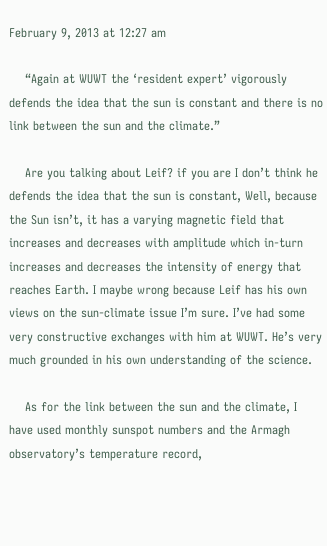February 9, 2013 at 12:27 am

    “Again at WUWT the ‘resident expert’ vigorously defends the idea that the sun is constant and there is no link between the sun and the climate.”

    Are you talking about Leif? if you are I don’t think he defends the idea that the sun is constant, Well, because the Sun isn’t, it has a varying magnetic field that increases and decreases with amplitude which in-turn increases and decreases the intensity of energy that reaches Earth. I maybe wrong because Leif has his own views on the sun-climate issue I’m sure. I’ve had some very constructive exchanges with him at WUWT. He’s very much grounded in his own understanding of the science.

    As for the link between the sun and the climate, I have used monthly sunspot numbers and the Armagh observatory’s temperature record,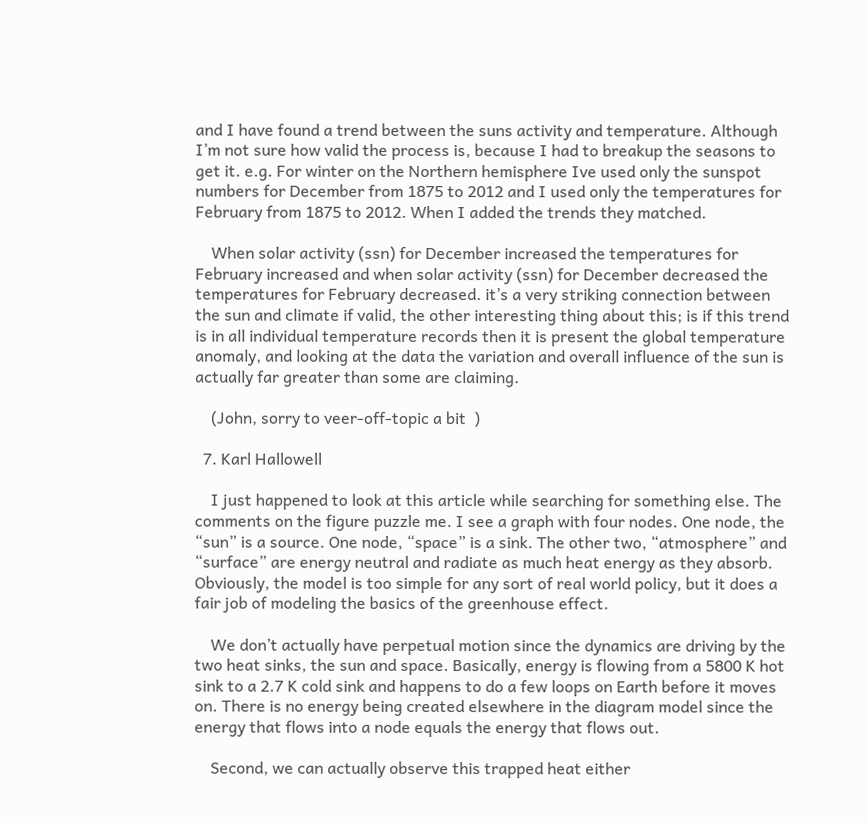and I have found a trend between the suns activity and temperature. Although I’m not sure how valid the process is, because I had to breakup the seasons to get it. e.g. For winter on the Northern hemisphere Ive used only the sunspot numbers for December from 1875 to 2012 and I used only the temperatures for February from 1875 to 2012. When I added the trends they matched.

    When solar activity (ssn) for December increased the temperatures for February increased and when solar activity (ssn) for December decreased the temperatures for February decreased. it’s a very striking connection between the sun and climate if valid, the other interesting thing about this; is if this trend is in all individual temperature records then it is present the global temperature anomaly, and looking at the data the variation and overall influence of the sun is actually far greater than some are claiming.

    (John, sorry to veer-off-topic a bit  )

  7. Karl Hallowell

    I just happened to look at this article while searching for something else. The comments on the figure puzzle me. I see a graph with four nodes. One node, the “sun” is a source. One node, “space” is a sink. The other two, “atmosphere” and “surface” are energy neutral and radiate as much heat energy as they absorb. Obviously, the model is too simple for any sort of real world policy, but it does a fair job of modeling the basics of the greenhouse effect.

    We don’t actually have perpetual motion since the dynamics are driving by the two heat sinks, the sun and space. Basically, energy is flowing from a 5800 K hot sink to a 2.7 K cold sink and happens to do a few loops on Earth before it moves on. There is no energy being created elsewhere in the diagram model since the energy that flows into a node equals the energy that flows out.

    Second, we can actually observe this trapped heat either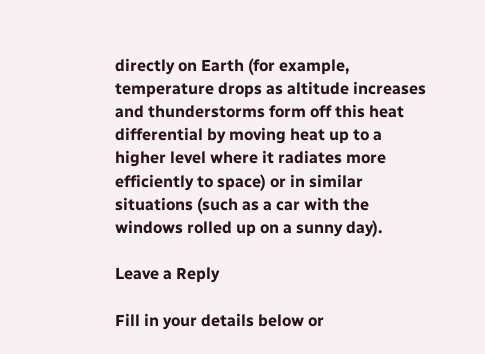directly on Earth (for example, temperature drops as altitude increases and thunderstorms form off this heat differential by moving heat up to a higher level where it radiates more efficiently to space) or in similar situations (such as a car with the windows rolled up on a sunny day).

Leave a Reply

Fill in your details below or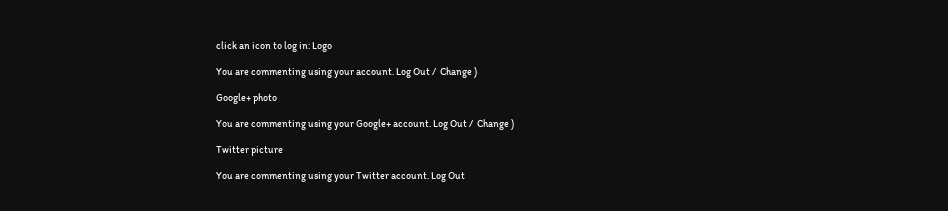click an icon to log in: Logo

You are commenting using your account. Log Out /  Change )

Google+ photo

You are commenting using your Google+ account. Log Out /  Change )

Twitter picture

You are commenting using your Twitter account. Log Out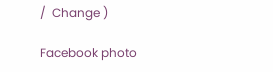/  Change )

Facebook photo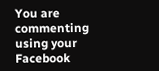You are commenting using your Facebook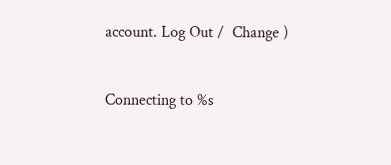account. Log Out /  Change )


Connecting to %s